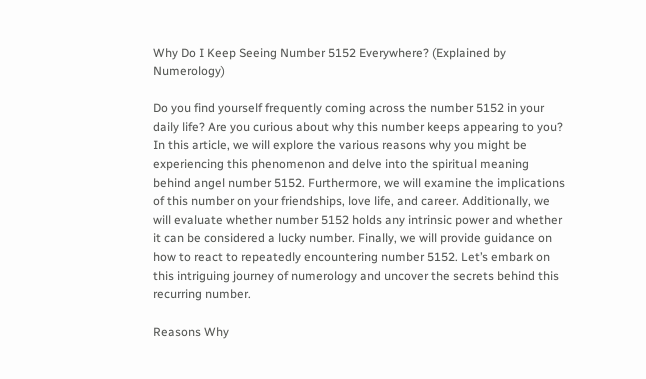Why Do I Keep Seeing Number 5152 Everywhere? (Explained by Numerology)

Do you find yourself frequently coming across the number 5152 in your daily life? Are you curious about why this number keeps appearing to you? In this article, we will explore the various reasons why you might be experiencing this phenomenon and delve into the spiritual meaning behind angel number 5152. Furthermore, we will examine the implications of this number on your friendships, love life, and career. Additionally, we will evaluate whether number 5152 holds any intrinsic power and whether it can be considered a lucky number. Finally, we will provide guidance on how to react to repeatedly encountering number 5152. Let’s embark on this intriguing journey of numerology and uncover the secrets behind this recurring number.

Reasons Why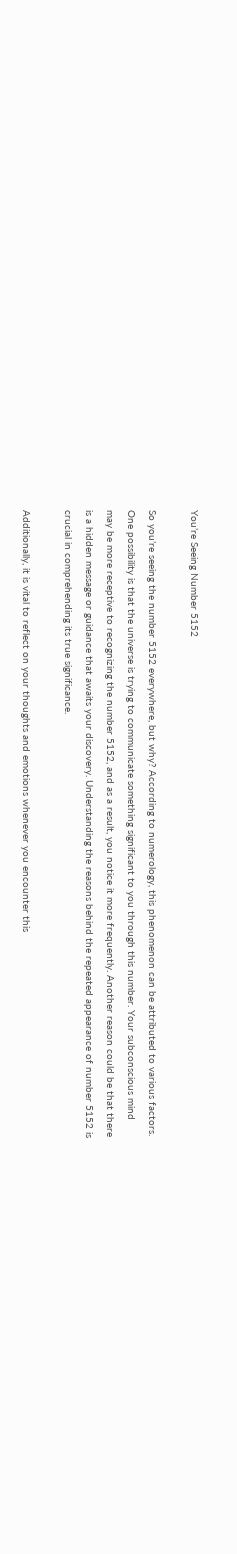You’re Seeing Number 5152

So you’re seeing the number 5152 everywhere, but why? According to numerology, this phenomenon can be attributed to various factors. One possibility is that the universe is trying to communicate something significant to you through this number. Your subconscious mind may be more receptive to recognizing the number 5152, and as a result, you notice it more frequently. Another reason could be that there is a hidden message or guidance that awaits your discovery. Understanding the reasons behind the repeated appearance of number 5152 is crucial in comprehending its true significance.

Additionally, it is vital to reflect on your thoughts and emotions whenever you encounter this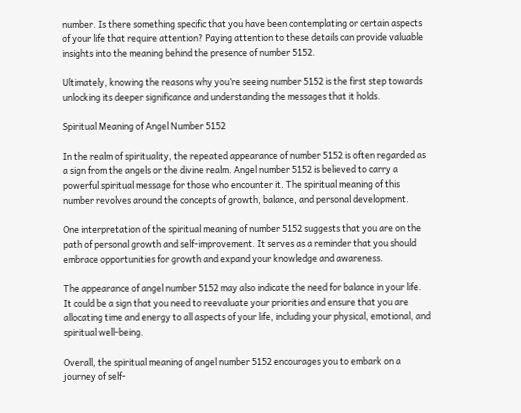number. Is there something specific that you have been contemplating or certain aspects of your life that require attention? Paying attention to these details can provide valuable insights into the meaning behind the presence of number 5152.

Ultimately, knowing the reasons why you’re seeing number 5152 is the first step towards unlocking its deeper significance and understanding the messages that it holds.

Spiritual Meaning of Angel Number 5152

In the realm of spirituality, the repeated appearance of number 5152 is often regarded as a sign from the angels or the divine realm. Angel number 5152 is believed to carry a powerful spiritual message for those who encounter it. The spiritual meaning of this number revolves around the concepts of growth, balance, and personal development.

One interpretation of the spiritual meaning of number 5152 suggests that you are on the path of personal growth and self-improvement. It serves as a reminder that you should embrace opportunities for growth and expand your knowledge and awareness.

The appearance of angel number 5152 may also indicate the need for balance in your life. It could be a sign that you need to reevaluate your priorities and ensure that you are allocating time and energy to all aspects of your life, including your physical, emotional, and spiritual well-being.

Overall, the spiritual meaning of angel number 5152 encourages you to embark on a journey of self-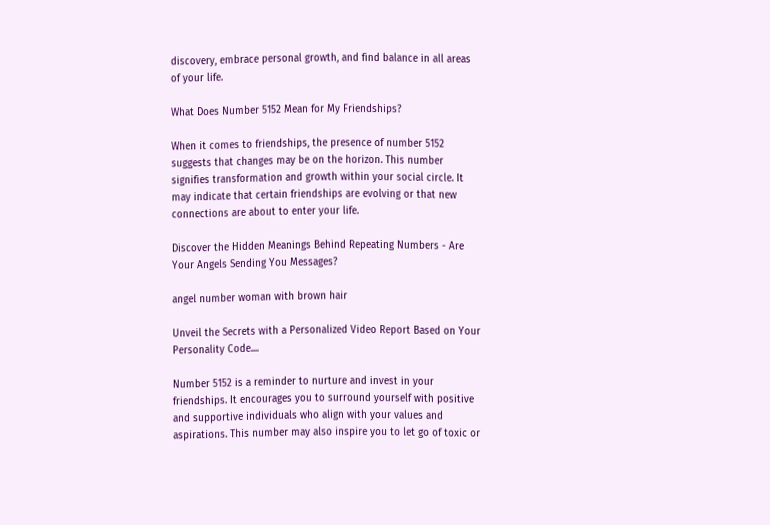discovery, embrace personal growth, and find balance in all areas of your life.

What Does Number 5152 Mean for My Friendships?

When it comes to friendships, the presence of number 5152 suggests that changes may be on the horizon. This number signifies transformation and growth within your social circle. It may indicate that certain friendships are evolving or that new connections are about to enter your life.

Discover the Hidden Meanings Behind Repeating Numbers - Are Your Angels Sending You Messages?

angel number woman with brown hair

Unveil the Secrets with a Personalized Video Report Based on Your Personality Code....

Number 5152 is a reminder to nurture and invest in your friendships. It encourages you to surround yourself with positive and supportive individuals who align with your values and aspirations. This number may also inspire you to let go of toxic or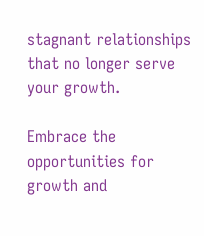stagnant relationships that no longer serve your growth.

Embrace the opportunities for growth and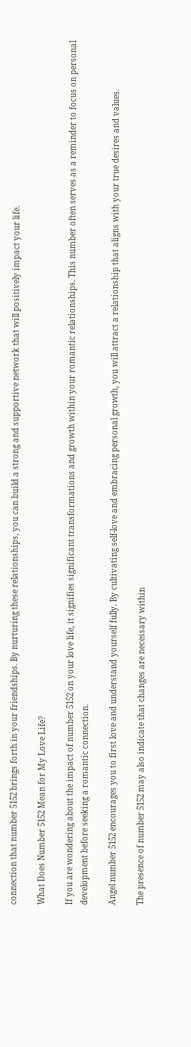connection that number 5152 brings forth in your friendships. By nurturing these relationships, you can build a strong and supportive network that will positively impact your life.

What Does Number 5152 Mean for My Love Life?

If you are wondering about the impact of number 5152 on your love life, it signifies significant transformations and growth within your romantic relationships. This number often serves as a reminder to focus on personal development before seeking a romantic connection.

Angel number 5152 encourages you to first love and understand yourself fully. By cultivating self-love and embracing personal growth, you will attract a relationship that aligns with your true desires and values.

The presence of number 5152 may also indicate that changes are necessary within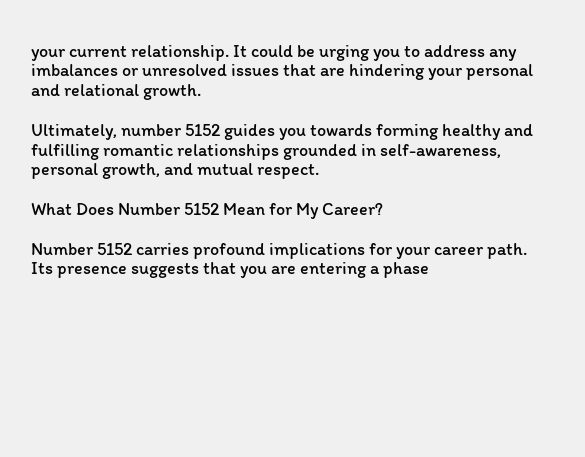your current relationship. It could be urging you to address any imbalances or unresolved issues that are hindering your personal and relational growth.

Ultimately, number 5152 guides you towards forming healthy and fulfilling romantic relationships grounded in self-awareness, personal growth, and mutual respect.

What Does Number 5152 Mean for My Career?

Number 5152 carries profound implications for your career path. Its presence suggests that you are entering a phase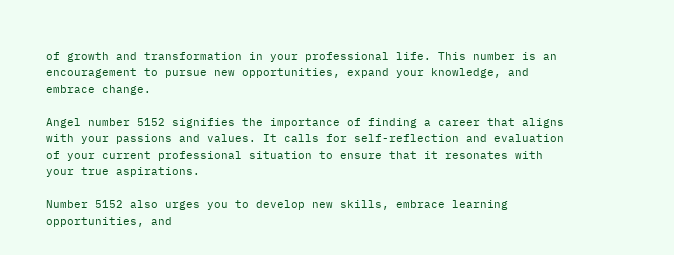of growth and transformation in your professional life. This number is an encouragement to pursue new opportunities, expand your knowledge, and embrace change.

Angel number 5152 signifies the importance of finding a career that aligns with your passions and values. It calls for self-reflection and evaluation of your current professional situation to ensure that it resonates with your true aspirations.

Number 5152 also urges you to develop new skills, embrace learning opportunities, and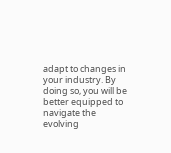adapt to changes in your industry. By doing so, you will be better equipped to navigate the evolving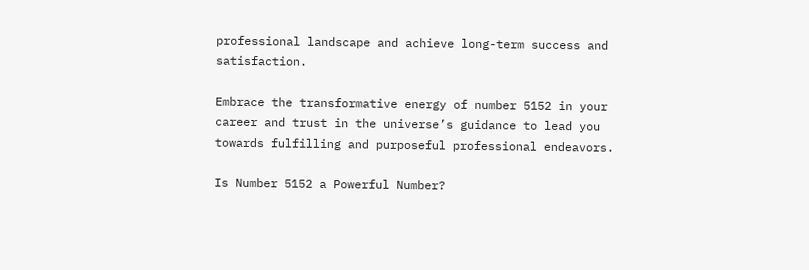professional landscape and achieve long-term success and satisfaction.

Embrace the transformative energy of number 5152 in your career and trust in the universe’s guidance to lead you towards fulfilling and purposeful professional endeavors.

Is Number 5152 a Powerful Number?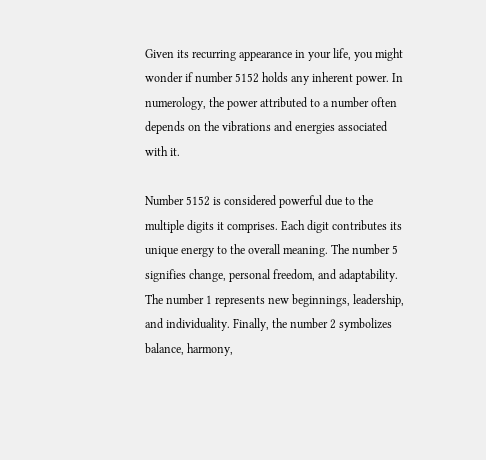Given its recurring appearance in your life, you might wonder if number 5152 holds any inherent power. In numerology, the power attributed to a number often depends on the vibrations and energies associated with it.

Number 5152 is considered powerful due to the multiple digits it comprises. Each digit contributes its unique energy to the overall meaning. The number 5 signifies change, personal freedom, and adaptability. The number 1 represents new beginnings, leadership, and individuality. Finally, the number 2 symbolizes balance, harmony,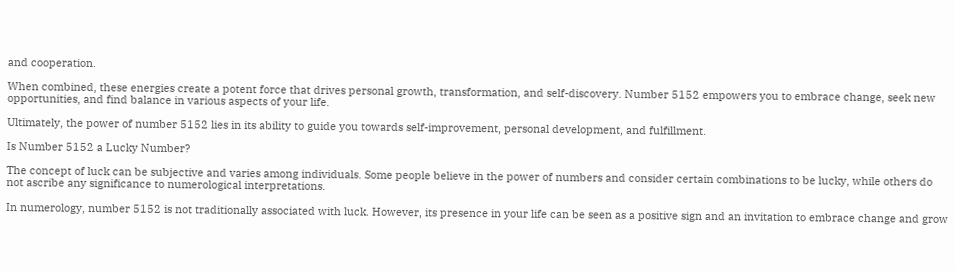and cooperation.

When combined, these energies create a potent force that drives personal growth, transformation, and self-discovery. Number 5152 empowers you to embrace change, seek new opportunities, and find balance in various aspects of your life.

Ultimately, the power of number 5152 lies in its ability to guide you towards self-improvement, personal development, and fulfillment.

Is Number 5152 a Lucky Number?

The concept of luck can be subjective and varies among individuals. Some people believe in the power of numbers and consider certain combinations to be lucky, while others do not ascribe any significance to numerological interpretations.

In numerology, number 5152 is not traditionally associated with luck. However, its presence in your life can be seen as a positive sign and an invitation to embrace change and grow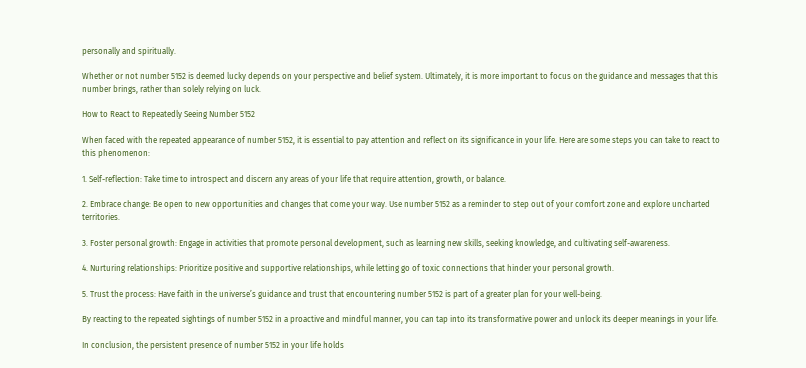personally and spiritually.

Whether or not number 5152 is deemed lucky depends on your perspective and belief system. Ultimately, it is more important to focus on the guidance and messages that this number brings, rather than solely relying on luck.

How to React to Repeatedly Seeing Number 5152

When faced with the repeated appearance of number 5152, it is essential to pay attention and reflect on its significance in your life. Here are some steps you can take to react to this phenomenon:

1. Self-reflection: Take time to introspect and discern any areas of your life that require attention, growth, or balance.

2. Embrace change: Be open to new opportunities and changes that come your way. Use number 5152 as a reminder to step out of your comfort zone and explore uncharted territories.

3. Foster personal growth: Engage in activities that promote personal development, such as learning new skills, seeking knowledge, and cultivating self-awareness.

4. Nurturing relationships: Prioritize positive and supportive relationships, while letting go of toxic connections that hinder your personal growth.

5. Trust the process: Have faith in the universe’s guidance and trust that encountering number 5152 is part of a greater plan for your well-being.

By reacting to the repeated sightings of number 5152 in a proactive and mindful manner, you can tap into its transformative power and unlock its deeper meanings in your life.

In conclusion, the persistent presence of number 5152 in your life holds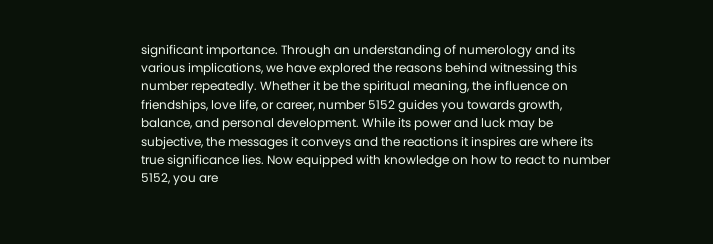significant importance. Through an understanding of numerology and its various implications, we have explored the reasons behind witnessing this number repeatedly. Whether it be the spiritual meaning, the influence on friendships, love life, or career, number 5152 guides you towards growth, balance, and personal development. While its power and luck may be subjective, the messages it conveys and the reactions it inspires are where its true significance lies. Now equipped with knowledge on how to react to number 5152, you are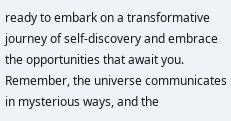ready to embark on a transformative journey of self-discovery and embrace the opportunities that await you. Remember, the universe communicates in mysterious ways, and the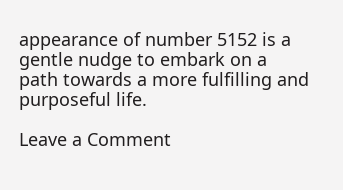appearance of number 5152 is a gentle nudge to embark on a path towards a more fulfilling and purposeful life.

Leave a Comment